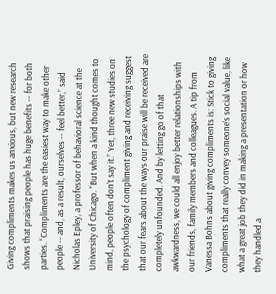Giving compliments makes us anxious, but new research shows that praising people has huge benefits -- for both parties. “Compliments are the easiest way to make other people -- and, as a result, ourselves -- feel better,” said Nicholas Epley, a professor of behavioral science at the University of Chicago. “But when a kind thought comes to mind, people often don’t say it.” Yet, three new studies on the psychology of compliment giving and receiving suggest that our fears about the ways our praise will be received are completely unfounded. And by letting go of that awkwardness, we could all enjoy better relationships with our friends, family members and colleagues. A tip from Vanessa Bohns about giving compliments is: Stick to giving compliments that really convey someone’s social value, like what a great job they did in making a presentation or how they handled a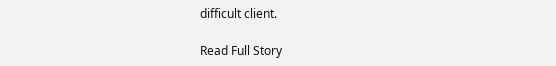difficult client.

Read Full Story